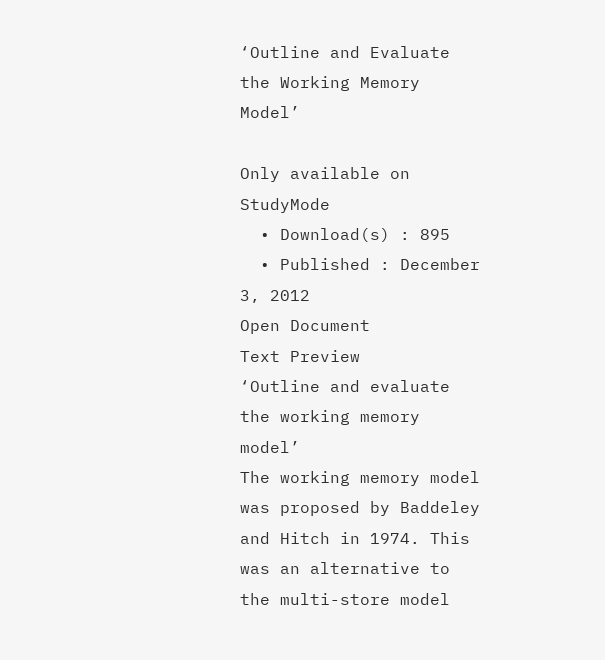‘Outline and Evaluate the Working Memory Model’

Only available on StudyMode
  • Download(s) : 895
  • Published : December 3, 2012
Open Document
Text Preview
‘Outline and evaluate the working memory model’
The working memory model was proposed by Baddeley and Hitch in 1974. This was an alternative to the multi-store model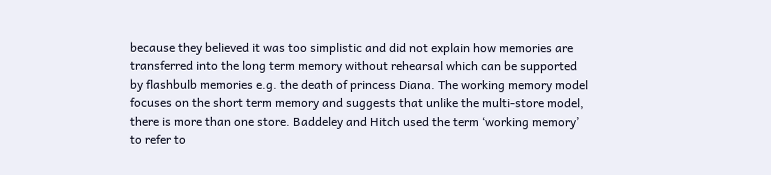because they believed it was too simplistic and did not explain how memories are transferred into the long term memory without rehearsal which can be supported by flashbulb memories e.g. the death of princess Diana. The working memory model focuses on the short term memory and suggests that unlike the multi-store model, there is more than one store. Baddeley and Hitch used the term ‘working memory’ to refer to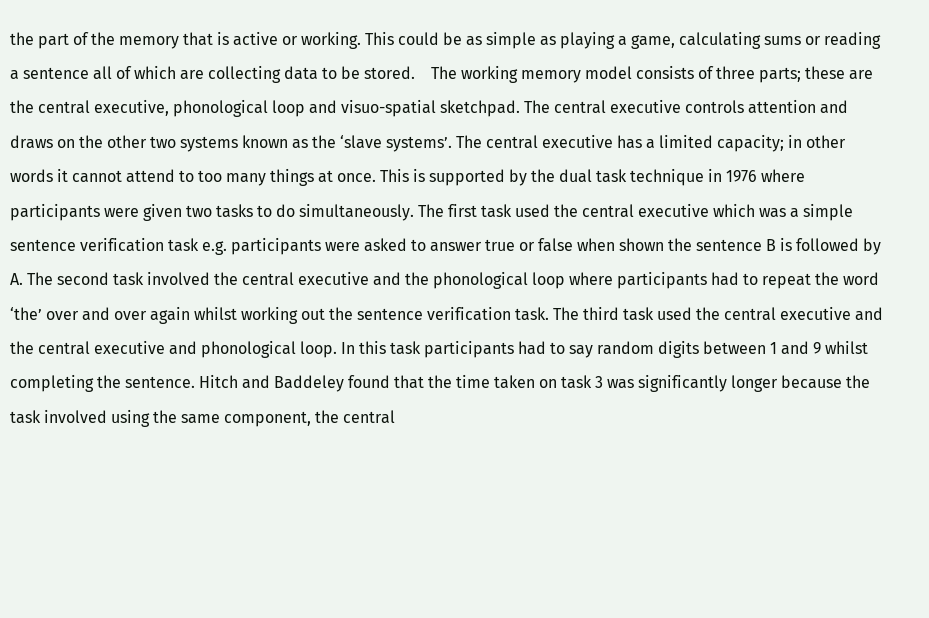the part of the memory that is active or working. This could be as simple as playing a game, calculating sums or reading a sentence all of which are collecting data to be stored.    The working memory model consists of three parts; these are the central executive, phonological loop and visuo-spatial sketchpad. The central executive controls attention and draws on the other two systems known as the ‘slave systems’. The central executive has a limited capacity; in other words it cannot attend to too many things at once. This is supported by the dual task technique in 1976 where participants were given two tasks to do simultaneously. The first task used the central executive which was a simple sentence verification task e.g. participants were asked to answer true or false when shown the sentence B is followed by A. The second task involved the central executive and the phonological loop where participants had to repeat the word ‘the’ over and over again whilst working out the sentence verification task. The third task used the central executive and the central executive and phonological loop. In this task participants had to say random digits between 1 and 9 whilst completing the sentence. Hitch and Baddeley found that the time taken on task 3 was significantly longer because the task involved using the same component, the central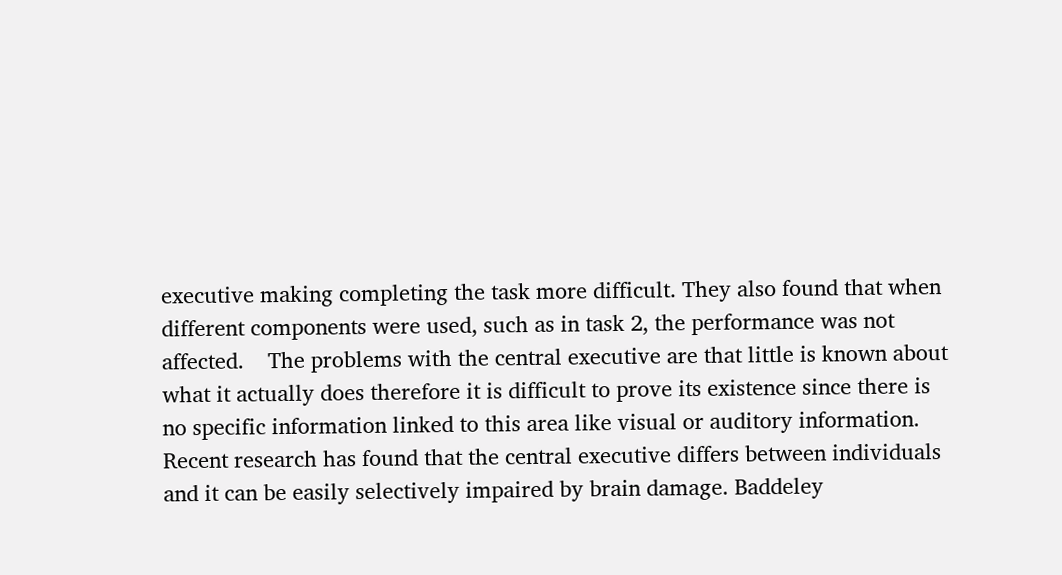executive making completing the task more difficult. They also found that when different components were used, such as in task 2, the performance was not affected.    The problems with the central executive are that little is known about what it actually does therefore it is difficult to prove its existence since there is no specific information linked to this area like visual or auditory information. Recent research has found that the central executive differs between individuals and it can be easily selectively impaired by brain damage. Baddeley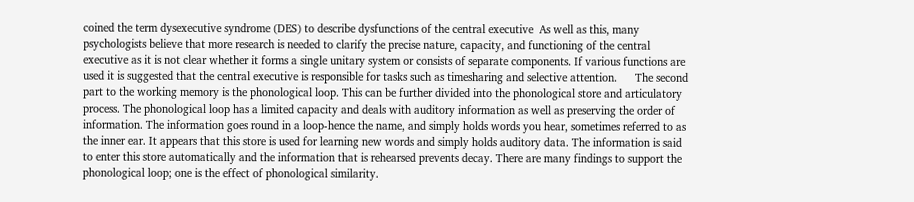coined the term dysexecutive syndrome (DES) to describe dysfunctions of the central executive  As well as this, many psychologists believe that more research is needed to clarify the precise nature, capacity, and functioning of the central executive as it is not clear whether it forms a single unitary system or consists of separate components. If various functions are used it is suggested that the central executive is responsible for tasks such as timesharing and selective attention.      The second part to the working memory is the phonological loop. This can be further divided into the phonological store and articulatory process. The phonological loop has a limited capacity and deals with auditory information as well as preserving the order of information. The information goes round in a loop-hence the name, and simply holds words you hear, sometimes referred to as the inner ear. It appears that this store is used for learning new words and simply holds auditory data. The information is said to enter this store automatically and the information that is rehearsed prevents decay. There are many findings to support the phonological loop; one is the effect of phonological similarity.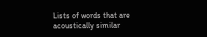Lists of words that are acoustically similar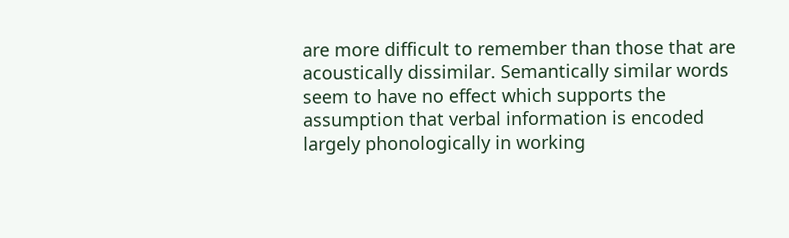are more difficult to remember than those that are acoustically dissimilar. Semantically similar words seem to have no effect which supports the assumption that verbal information is encoded largely phonologically in working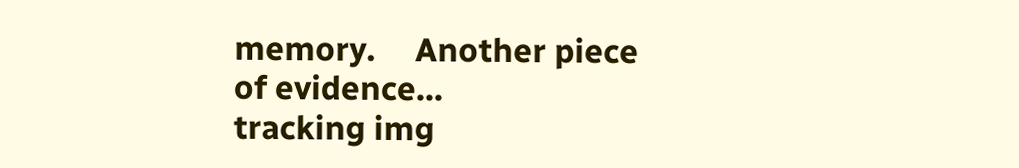memory.     Another piece of evidence...
tracking img